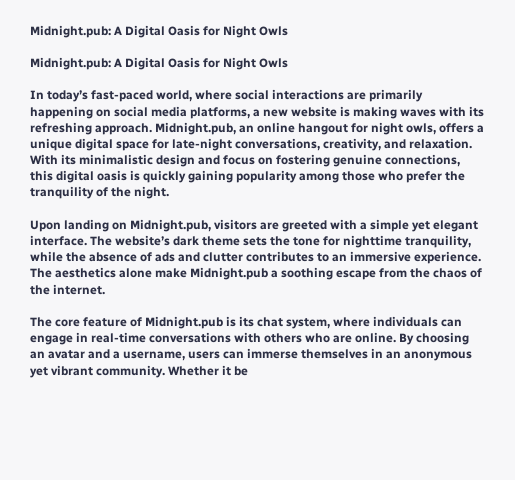Midnight.pub: A Digital Oasis for Night Owls

Midnight.pub: A Digital Oasis for Night Owls

In today’s fast-paced world, where social interactions are primarily happening on social media platforms, a new website is making waves with its refreshing approach. Midnight.pub, an online hangout for night owls, offers a unique digital space for late-night conversations, creativity, and relaxation. With its minimalistic design and focus on fostering genuine connections, this digital oasis is quickly gaining popularity among those who prefer the tranquility of the night.

Upon landing on Midnight.pub, visitors are greeted with a simple yet elegant interface. The website’s dark theme sets the tone for nighttime tranquility, while the absence of ads and clutter contributes to an immersive experience. The aesthetics alone make Midnight.pub a soothing escape from the chaos of the internet.

The core feature of Midnight.pub is its chat system, where individuals can engage in real-time conversations with others who are online. By choosing an avatar and a username, users can immerse themselves in an anonymous yet vibrant community. Whether it be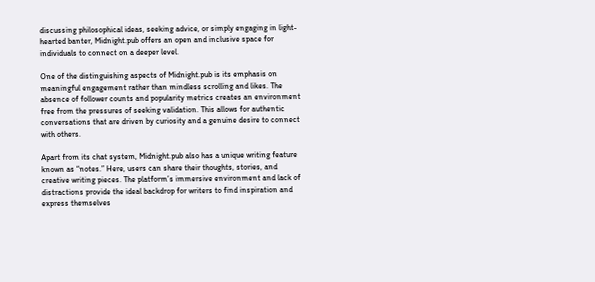discussing philosophical ideas, seeking advice, or simply engaging in light-hearted banter, Midnight.pub offers an open and inclusive space for individuals to connect on a deeper level.

One of the distinguishing aspects of Midnight.pub is its emphasis on meaningful engagement rather than mindless scrolling and likes. The absence of follower counts and popularity metrics creates an environment free from the pressures of seeking validation. This allows for authentic conversations that are driven by curiosity and a genuine desire to connect with others.

Apart from its chat system, Midnight.pub also has a unique writing feature known as “notes.” Here, users can share their thoughts, stories, and creative writing pieces. The platform’s immersive environment and lack of distractions provide the ideal backdrop for writers to find inspiration and express themselves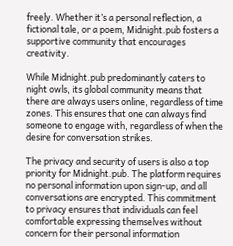freely. Whether it’s a personal reflection, a fictional tale, or a poem, Midnight.pub fosters a supportive community that encourages creativity.

While Midnight.pub predominantly caters to night owls, its global community means that there are always users online, regardless of time zones. This ensures that one can always find someone to engage with, regardless of when the desire for conversation strikes.

The privacy and security of users is also a top priority for Midnight.pub. The platform requires no personal information upon sign-up, and all conversations are encrypted. This commitment to privacy ensures that individuals can feel comfortable expressing themselves without concern for their personal information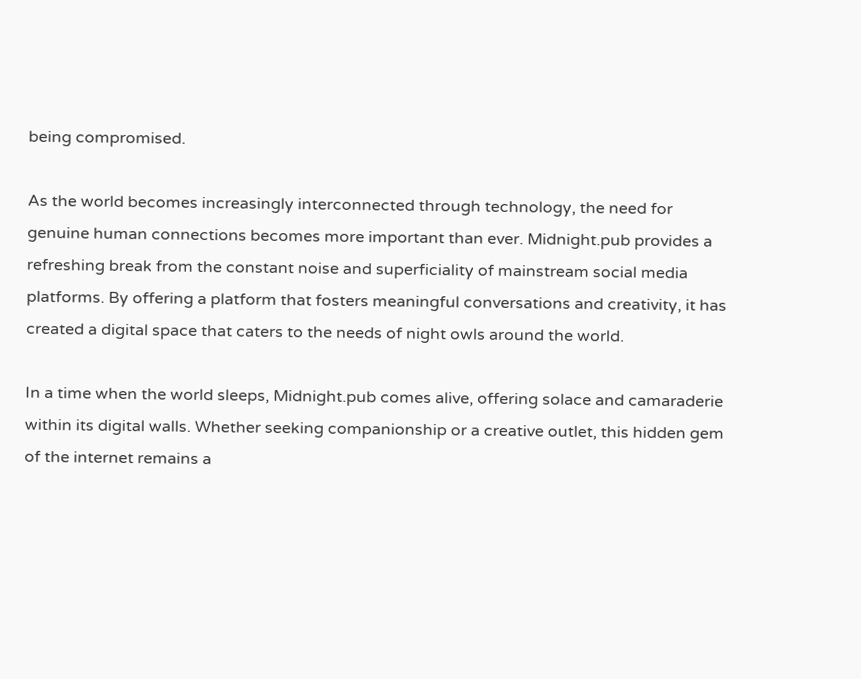being compromised.

As the world becomes increasingly interconnected through technology, the need for genuine human connections becomes more important than ever. Midnight.pub provides a refreshing break from the constant noise and superficiality of mainstream social media platforms. By offering a platform that fosters meaningful conversations and creativity, it has created a digital space that caters to the needs of night owls around the world.

In a time when the world sleeps, Midnight.pub comes alive, offering solace and camaraderie within its digital walls. Whether seeking companionship or a creative outlet, this hidden gem of the internet remains a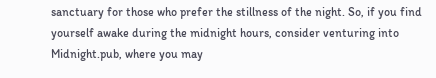sanctuary for those who prefer the stillness of the night. So, if you find yourself awake during the midnight hours, consider venturing into Midnight.pub, where you may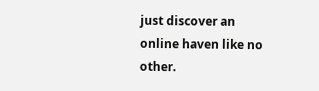just discover an online haven like no other.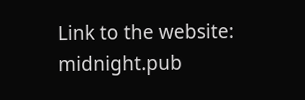Link to the website: midnight.pub